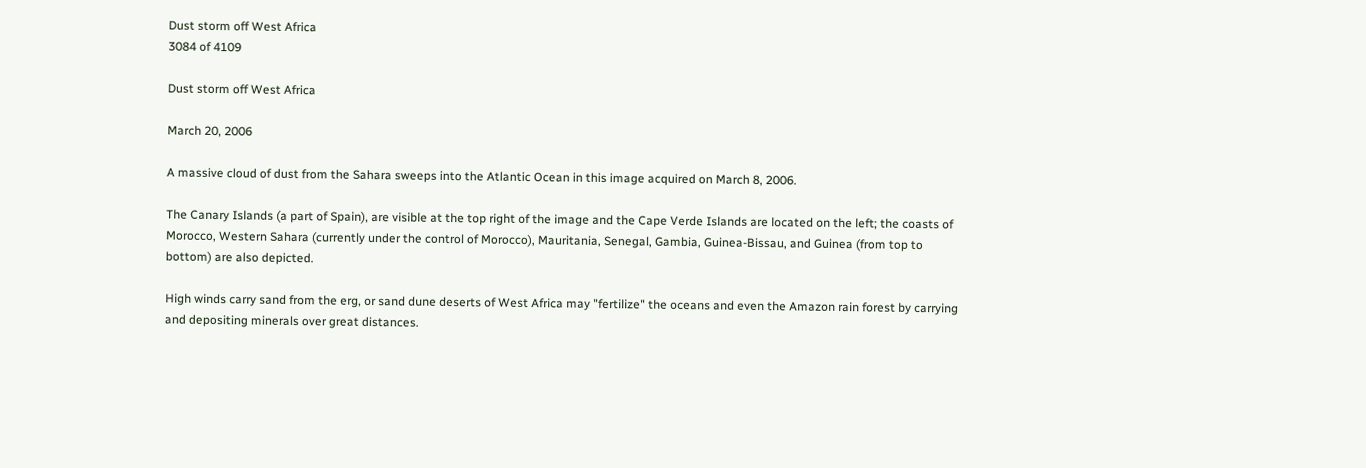Dust storm off West Africa
3084 of 4109

Dust storm off West Africa

March 20, 2006

A massive cloud of dust from the Sahara sweeps into the Atlantic Ocean in this image acquired on March 8, 2006.

The Canary Islands (a part of Spain), are visible at the top right of the image and the Cape Verde Islands are located on the left; the coasts of Morocco, Western Sahara (currently under the control of Morocco), Mauritania, Senegal, Gambia, Guinea-Bissau, and Guinea (from top to bottom) are also depicted.

High winds carry sand from the erg, or sand dune deserts of West Africa may "fertilize" the oceans and even the Amazon rain forest by carrying and depositing minerals over great distances.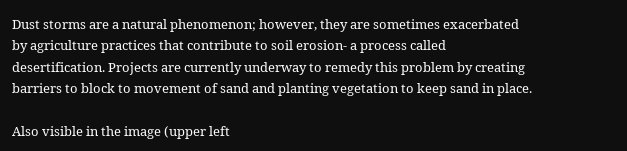Dust storms are a natural phenomenon; however, they are sometimes exacerbated by agriculture practices that contribute to soil erosion- a process called desertification. Projects are currently underway to remedy this problem by creating barriers to block to movement of sand and planting vegetation to keep sand in place.

Also visible in the image (upper left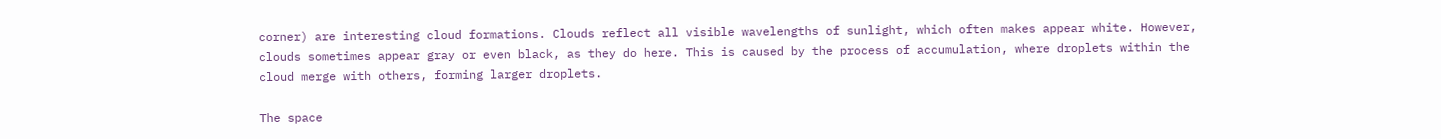corner) are interesting cloud formations. Clouds reflect all visible wavelengths of sunlight, which often makes appear white. However, clouds sometimes appear gray or even black, as they do here. This is caused by the process of accumulation, where droplets within the cloud merge with others, forming larger droplets.

The space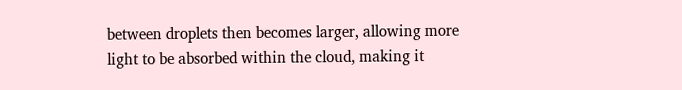between droplets then becomes larger, allowing more light to be absorbed within the cloud, making it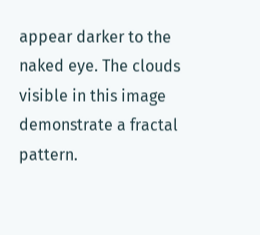appear darker to the naked eye. The clouds visible in this image demonstrate a fractal pattern.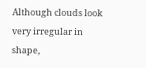Although clouds look very irregular in shape,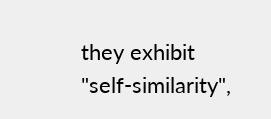they exhibit "self-similarity",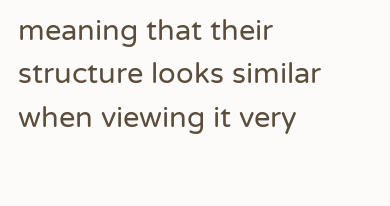meaning that their structure looks similar when viewing it very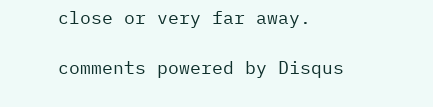close or very far away.

comments powered by Disqus